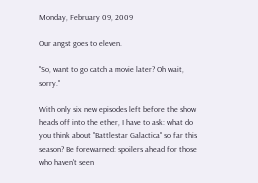Monday, February 09, 2009

Our angst goes to eleven.

"So, want to go catch a movie later? Oh wait, sorry."

With only six new episodes left before the show heads off into the ether, I have to ask: what do you think about "Battlestar Galactica" so far this season? Be forewarned: spoilers ahead for those who haven't seen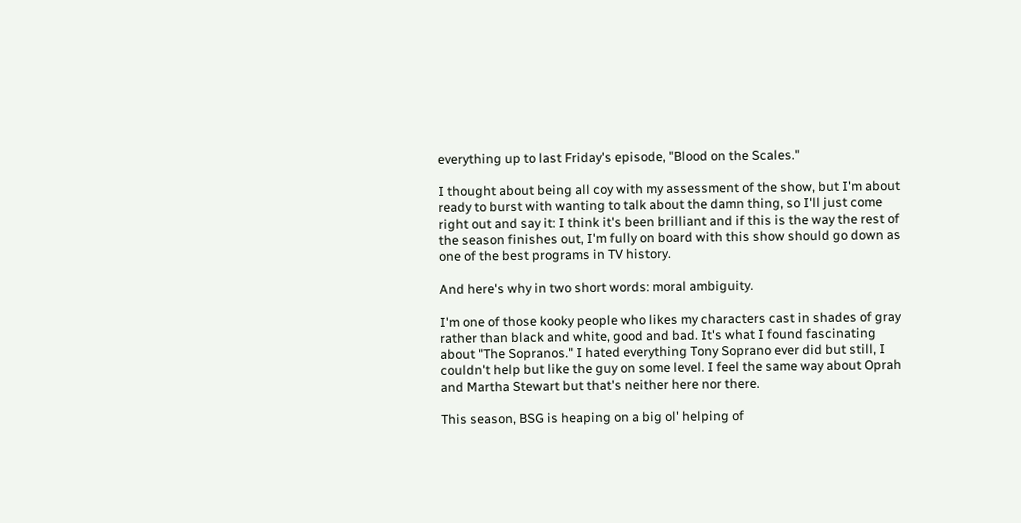everything up to last Friday's episode, "Blood on the Scales."

I thought about being all coy with my assessment of the show, but I'm about ready to burst with wanting to talk about the damn thing, so I'll just come right out and say it: I think it's been brilliant and if this is the way the rest of the season finishes out, I'm fully on board with this show should go down as one of the best programs in TV history.

And here's why in two short words: moral ambiguity.

I'm one of those kooky people who likes my characters cast in shades of gray rather than black and white, good and bad. It's what I found fascinating about "The Sopranos." I hated everything Tony Soprano ever did but still, I couldn't help but like the guy on some level. I feel the same way about Oprah and Martha Stewart but that's neither here nor there.

This season, BSG is heaping on a big ol' helping of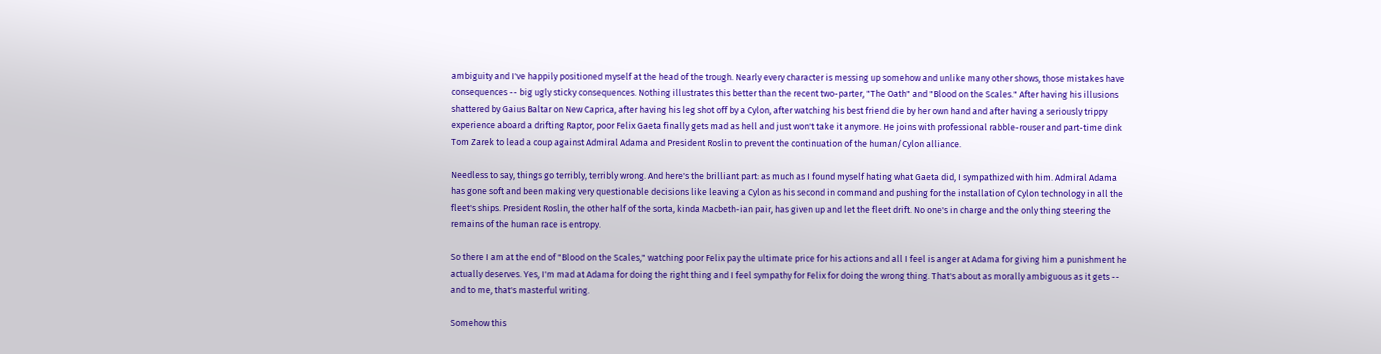ambiguity and I've happily positioned myself at the head of the trough. Nearly every character is messing up somehow and unlike many other shows, those mistakes have consequences -- big ugly sticky consequences. Nothing illustrates this better than the recent two-parter, "The Oath" and "Blood on the Scales." After having his illusions shattered by Gaius Baltar on New Caprica, after having his leg shot off by a Cylon, after watching his best friend die by her own hand and after having a seriously trippy experience aboard a drifting Raptor, poor Felix Gaeta finally gets mad as hell and just won't take it anymore. He joins with professional rabble-rouser and part-time dink Tom Zarek to lead a coup against Admiral Adama and President Roslin to prevent the continuation of the human/Cylon alliance.

Needless to say, things go terribly, terribly wrong. And here's the brilliant part: as much as I found myself hating what Gaeta did, I sympathized with him. Admiral Adama has gone soft and been making very questionable decisions like leaving a Cylon as his second in command and pushing for the installation of Cylon technology in all the fleet's ships. President Roslin, the other half of the sorta, kinda Macbeth-ian pair, has given up and let the fleet drift. No one's in charge and the only thing steering the remains of the human race is entropy.

So there I am at the end of "Blood on the Scales," watching poor Felix pay the ultimate price for his actions and all I feel is anger at Adama for giving him a punishment he actually deserves. Yes, I'm mad at Adama for doing the right thing and I feel sympathy for Felix for doing the wrong thing. That's about as morally ambiguous as it gets -- and to me, that's masterful writing.

Somehow this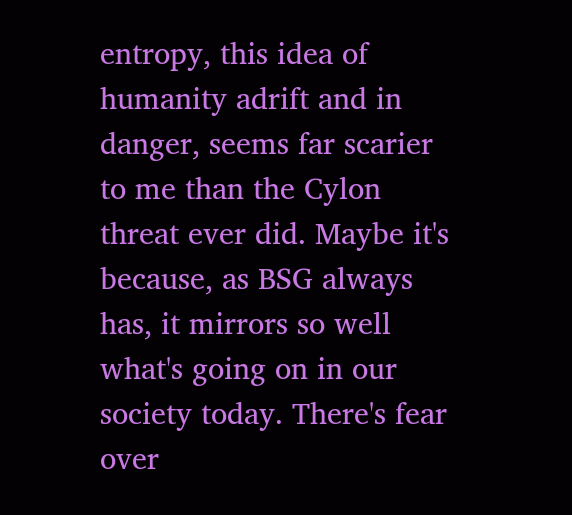entropy, this idea of humanity adrift and in danger, seems far scarier to me than the Cylon threat ever did. Maybe it's because, as BSG always has, it mirrors so well what's going on in our society today. There's fear over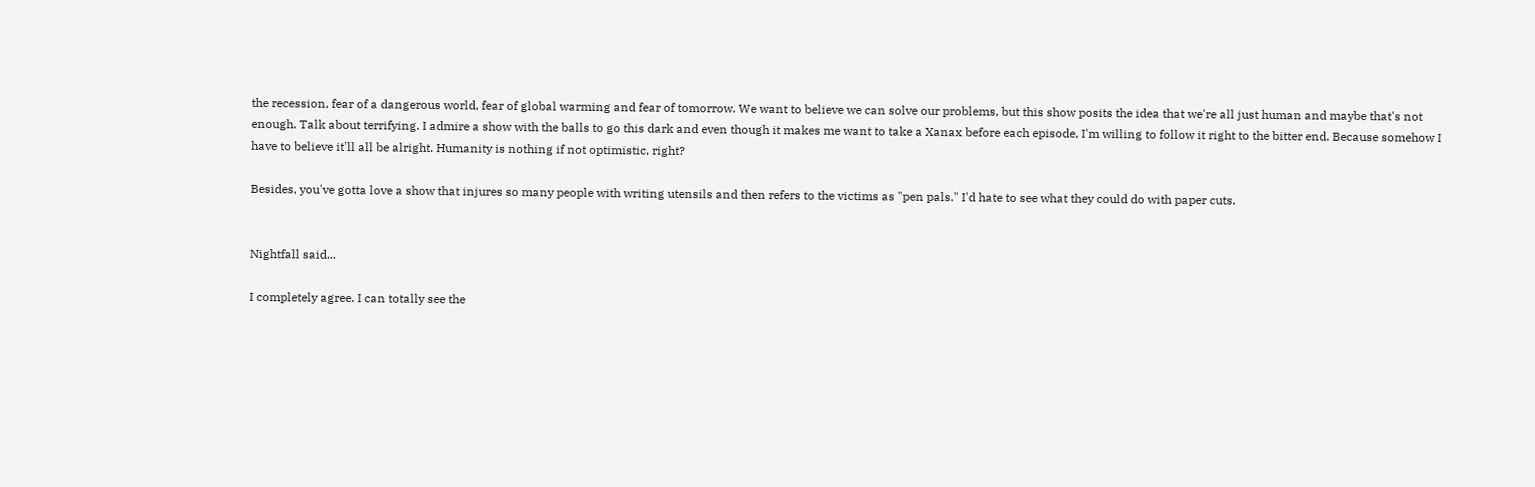the recession, fear of a dangerous world, fear of global warming and fear of tomorrow. We want to believe we can solve our problems, but this show posits the idea that we're all just human and maybe that's not enough. Talk about terrifying. I admire a show with the balls to go this dark and even though it makes me want to take a Xanax before each episode, I'm willing to follow it right to the bitter end. Because somehow I have to believe it'll all be alright. Humanity is nothing if not optimistic, right?

Besides, you've gotta love a show that injures so many people with writing utensils and then refers to the victims as "pen pals." I'd hate to see what they could do with paper cuts.


Nightfall said...

I completely agree. I can totally see the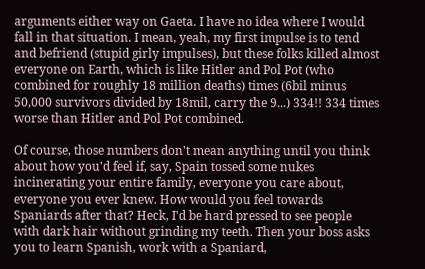arguments either way on Gaeta. I have no idea where I would fall in that situation. I mean, yeah, my first impulse is to tend and befriend (stupid girly impulses), but these folks killed almost everyone on Earth, which is like Hitler and Pol Pot (who combined for roughly 18 million deaths) times (6bil minus 50,000 survivors divided by 18mil, carry the 9...) 334!! 334 times worse than Hitler and Pol Pot combined.

Of course, those numbers don't mean anything until you think about how you'd feel if, say, Spain tossed some nukes incinerating your entire family, everyone you care about, everyone you ever knew. How would you feel towards Spaniards after that? Heck, I'd be hard pressed to see people with dark hair without grinding my teeth. Then your boss asks you to learn Spanish, work with a Spaniard,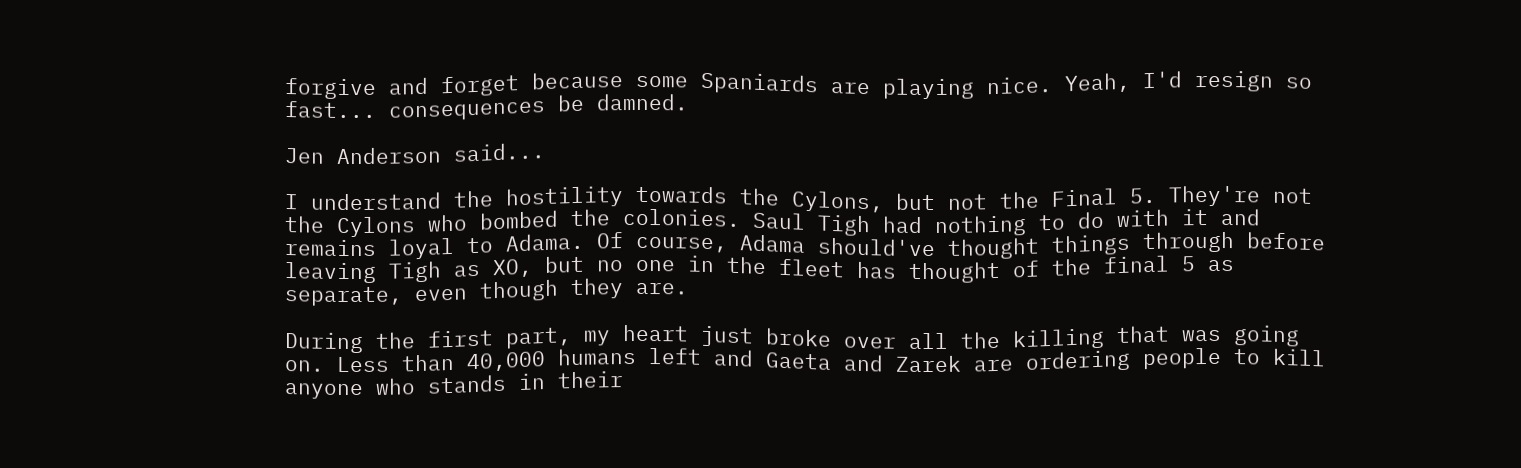forgive and forget because some Spaniards are playing nice. Yeah, I'd resign so fast... consequences be damned.

Jen Anderson said...

I understand the hostility towards the Cylons, but not the Final 5. They're not the Cylons who bombed the colonies. Saul Tigh had nothing to do with it and remains loyal to Adama. Of course, Adama should've thought things through before leaving Tigh as XO, but no one in the fleet has thought of the final 5 as separate, even though they are.

During the first part, my heart just broke over all the killing that was going on. Less than 40,000 humans left and Gaeta and Zarek are ordering people to kill anyone who stands in their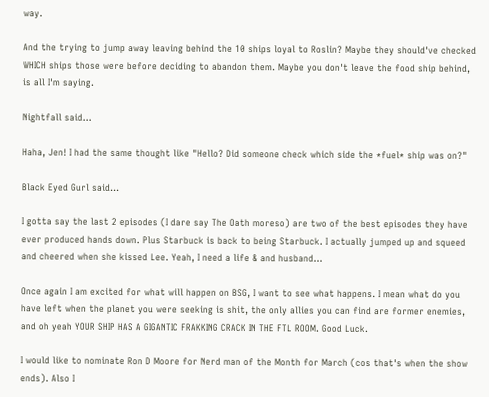way.

And the trying to jump away leaving behind the 10 ships loyal to Roslin? Maybe they should've checked WHICH ships those were before deciding to abandon them. Maybe you don't leave the food ship behind, is all I'm saying.

Nightfall said...

Haha, Jen! I had the same thought like "Hello? Did someone check which side the *fuel* ship was on?"

Black Eyed Gurl said...

I gotta say the last 2 episodes (I dare say The Oath moreso) are two of the best episodes they have ever produced hands down. Plus Starbuck is back to being Starbuck. I actually jumped up and squeed and cheered when she kissed Lee. Yeah, I need a life & and husband...

Once again I am excited for what will happen on BSG, I want to see what happens. I mean what do you have left when the planet you were seeking is shit, the only allies you can find are former enemies, and oh yeah YOUR SHIP HAS A GIGANTIC FRAKKING CRACK IN THE FTL ROOM. Good Luck.

I would like to nominate Ron D Moore for Nerd man of the Month for March (cos that's when the show ends). Also I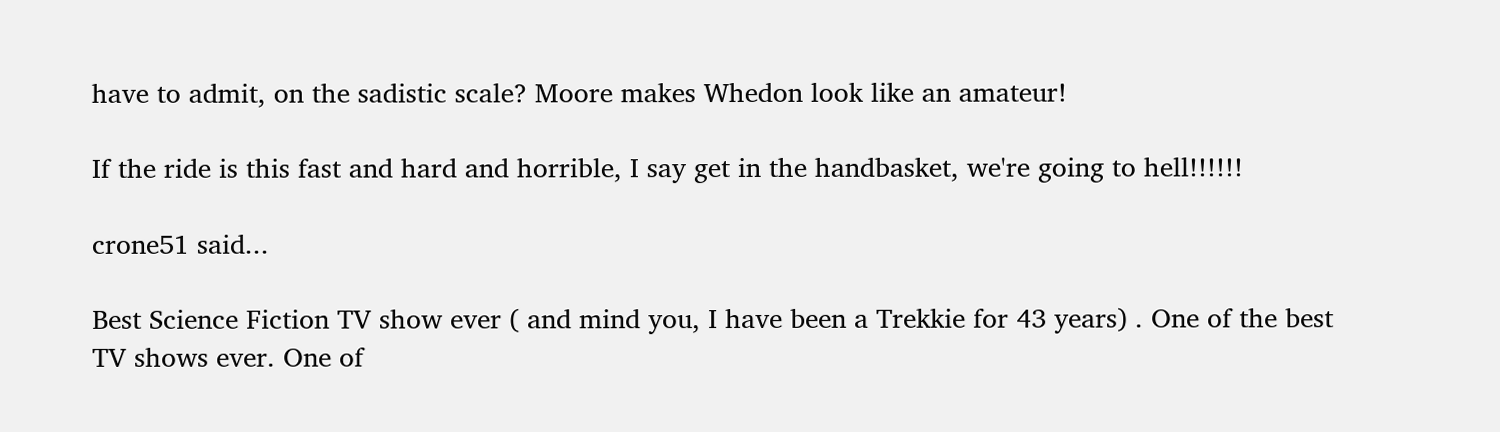have to admit, on the sadistic scale? Moore makes Whedon look like an amateur!

If the ride is this fast and hard and horrible, I say get in the handbasket, we're going to hell!!!!!!

crone51 said...

Best Science Fiction TV show ever ( and mind you, I have been a Trekkie for 43 years) . One of the best TV shows ever. One of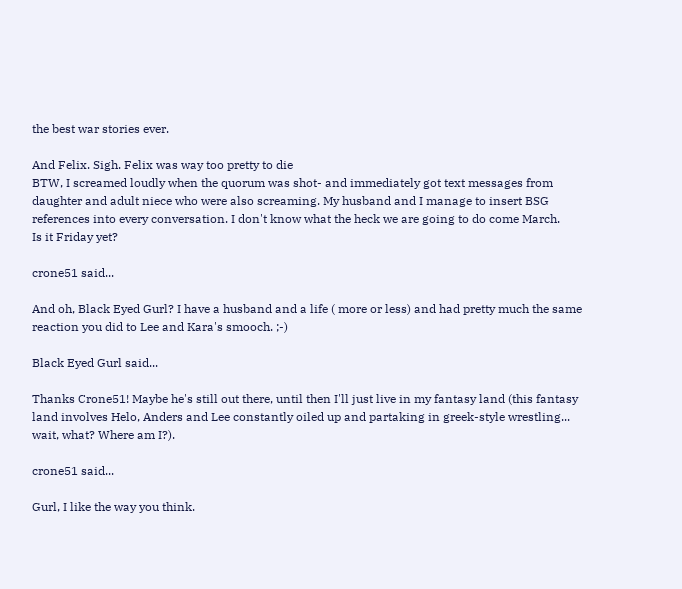the best war stories ever.

And Felix. Sigh. Felix was way too pretty to die
BTW, I screamed loudly when the quorum was shot- and immediately got text messages from daughter and adult niece who were also screaming. My husband and I manage to insert BSG references into every conversation. I don't know what the heck we are going to do come March.
Is it Friday yet?

crone51 said...

And oh, Black Eyed Gurl? I have a husband and a life ( more or less) and had pretty much the same reaction you did to Lee and Kara's smooch. ;-)

Black Eyed Gurl said...

Thanks Crone51! Maybe he's still out there, until then I'll just live in my fantasy land (this fantasy land involves Helo, Anders and Lee constantly oiled up and partaking in greek-style wrestling... wait, what? Where am I?).

crone51 said...

Gurl, I like the way you think.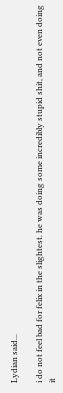Lydian said...

i do not feel bad for felix in the slightest. he was doing some incredibly stupid shit, and not even doing it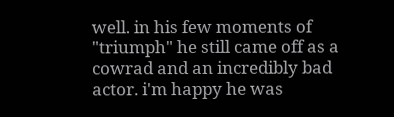well. in his few moments of "triumph" he still came off as a cowrad and an incredibly bad actor. i'm happy he was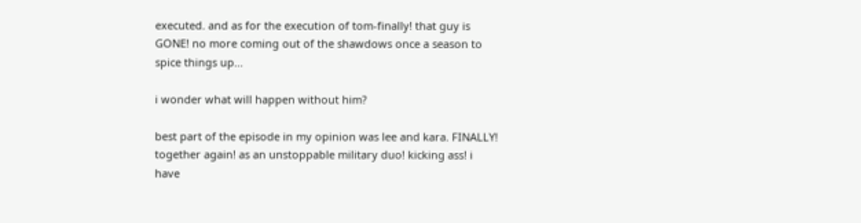executed. and as for the execution of tom-finally! that guy is GONE! no more coming out of the shawdows once a season to spice things up...

i wonder what will happen without him?

best part of the episode in my opinion was lee and kara. FINALLY! together again! as an unstoppable military duo! kicking ass! i have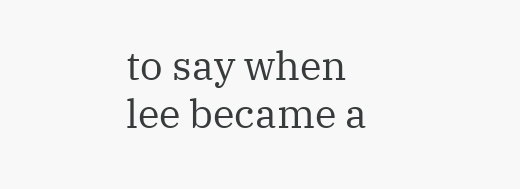to say when lee became a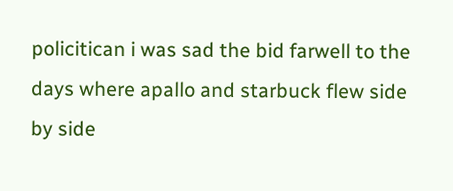policitican i was sad the bid farwell to the days where apallo and starbuck flew side by side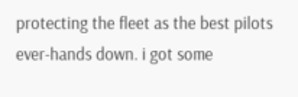protecting the fleet as the best pilots ever-hands down. i got some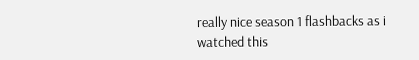really nice season 1 flashbacks as i watched this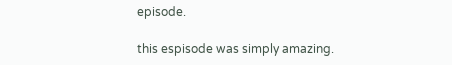episode.

this espisode was simply amazing.